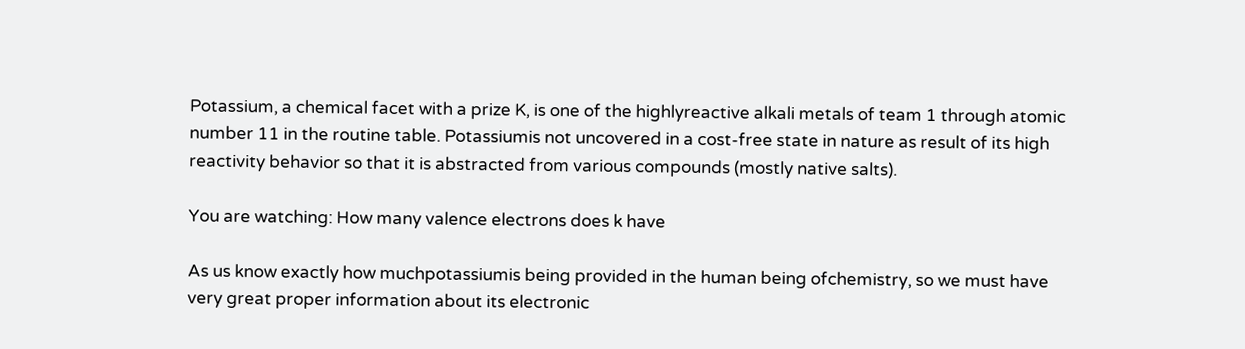Potassium, a chemical facet with a prize K, is one of the highlyreactive alkali metals of team 1 through atomic number 11 in the routine table. Potassiumis not uncovered in a cost-free state in nature as result of its high reactivity behavior so that it is abstracted from various compounds (mostly native salts).

You are watching: How many valence electrons does k have

As us know exactly how muchpotassiumis being provided in the human being ofchemistry, so we must have very great proper information about its electronic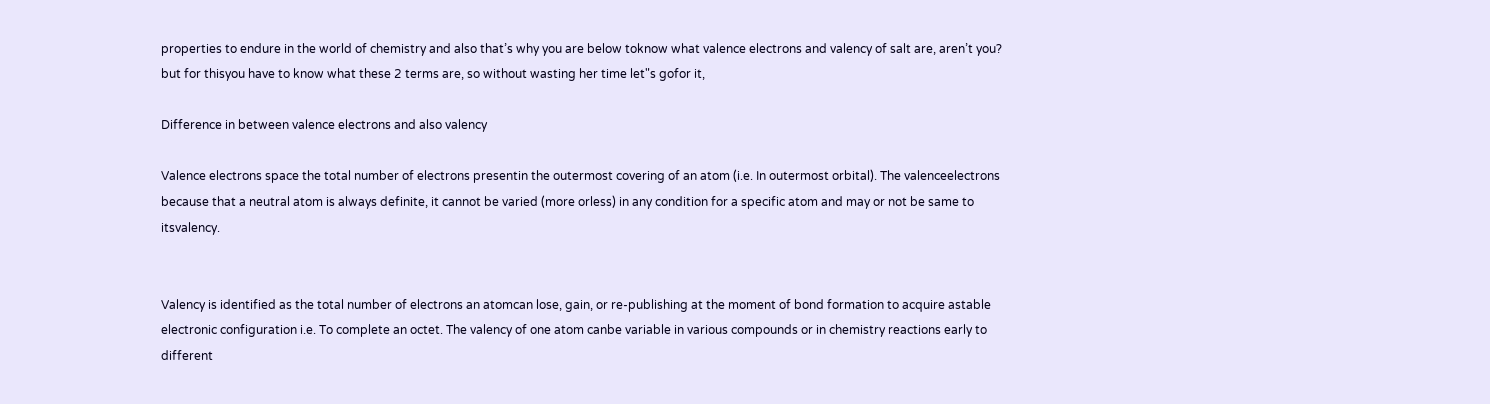properties to endure in the world of chemistry and also that’s why you are below toknow what valence electrons and valency of salt are, aren’t you? but for thisyou have to know what these 2 terms are, so without wasting her time let"s gofor it,

Difference in between valence electrons and also valency

Valence electrons space the total number of electrons presentin the outermost covering of an atom (i.e. In outermost orbital). The valenceelectrons because that a neutral atom is always definite, it cannot be varied (more orless) in any condition for a specific atom and may or not be same to itsvalency.


Valency is identified as the total number of electrons an atomcan lose, gain, or re-publishing at the moment of bond formation to acquire astable electronic configuration i.e. To complete an octet. The valency of one atom canbe variable in various compounds or in chemistry reactions early to different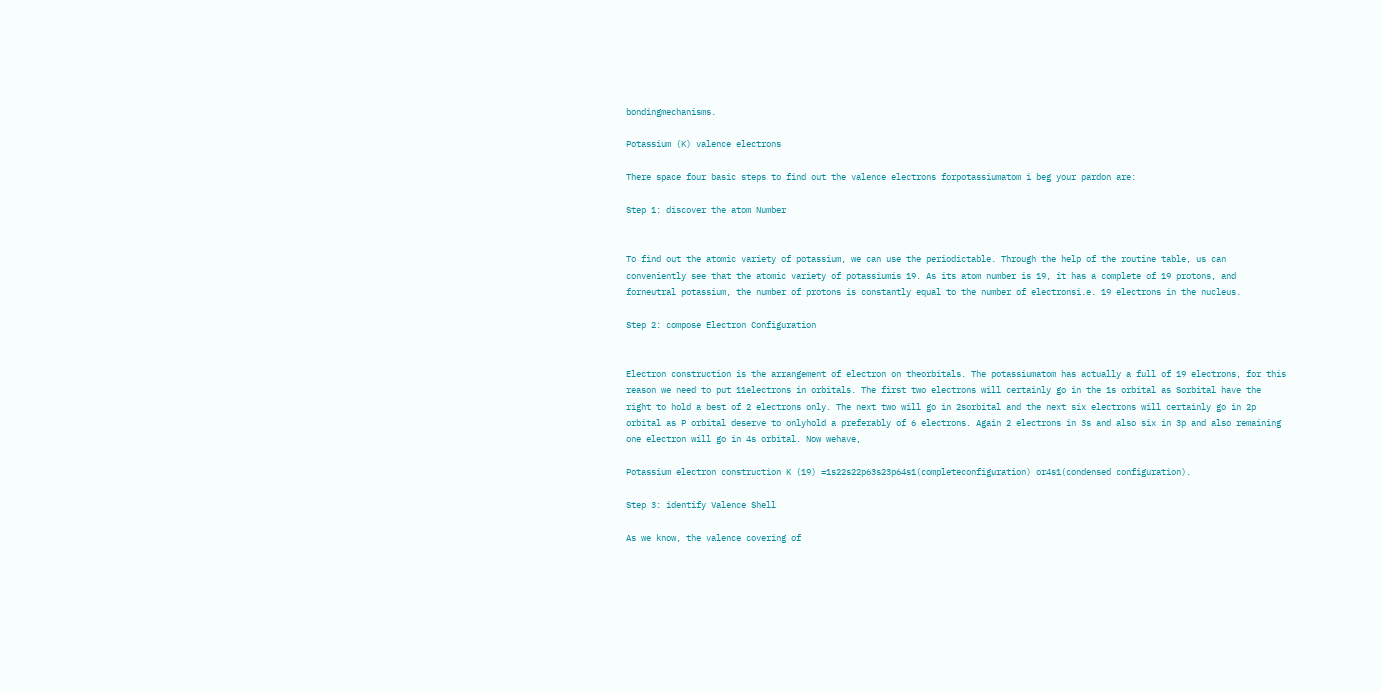bondingmechanisms.

Potassium (K) valence electrons

There space four basic steps to find out the valence electrons forpotassiumatom i beg your pardon are:

Step 1: discover the atom Number


To find out the atomic variety of potassium, we can use the periodictable. Through the help of the routine table, us can conveniently see that the atomic variety of potassiumis 19. As its atom number is 19, it has a complete of 19 protons, and forneutral potassium, the number of protons is constantly equal to the number of electronsi.e. 19 electrons in the nucleus.

Step 2: compose Electron Configuration


Electron construction is the arrangement of electron on theorbitals. The potassiumatom has actually a full of 19 electrons, for this reason we need to put 11electrons in orbitals. The first two electrons will certainly go in the 1s orbital as Sorbital have the right to hold a best of 2 electrons only. The next two will go in 2sorbital and the next six electrons will certainly go in 2p orbital as P orbital deserve to onlyhold a preferably of 6 electrons. Again 2 electrons in 3s and also six in 3p and also remaining one electron will go in 4s orbital. Now wehave,

Potassium electron construction K (19) =1s22s22p63s23p64s1(completeconfiguration) or4s1(condensed configuration).

Step 3: identify Valence Shell

As we know, the valence covering of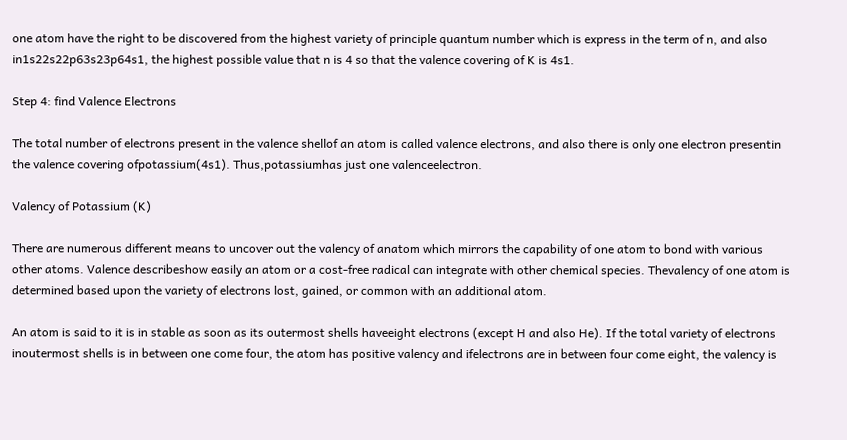one atom have the right to be discovered from the highest variety of principle quantum number which is express in the term of n, and also in1s22s22p63s23p64s1, the highest possible value that n is 4 so that the valence covering of K is 4s1.

Step 4: find Valence Electrons

The total number of electrons present in the valence shellof an atom is called valence electrons, and also there is only one electron presentin the valence covering ofpotassium(4s1). Thus,potassiumhas just one valenceelectron.

Valency of Potassium (K)

There are numerous different means to uncover out the valency of anatom which mirrors the capability of one atom to bond with various other atoms. Valence describeshow easily an atom or a cost-free radical can integrate with other chemical species. Thevalency of one atom is determined based upon the variety of electrons lost, gained, or common with an additional atom.

An atom is said to it is in stable as soon as its outermost shells haveeight electrons (except H and also He). If the total variety of electrons inoutermost shells is in between one come four, the atom has positive valency and ifelectrons are in between four come eight, the valency is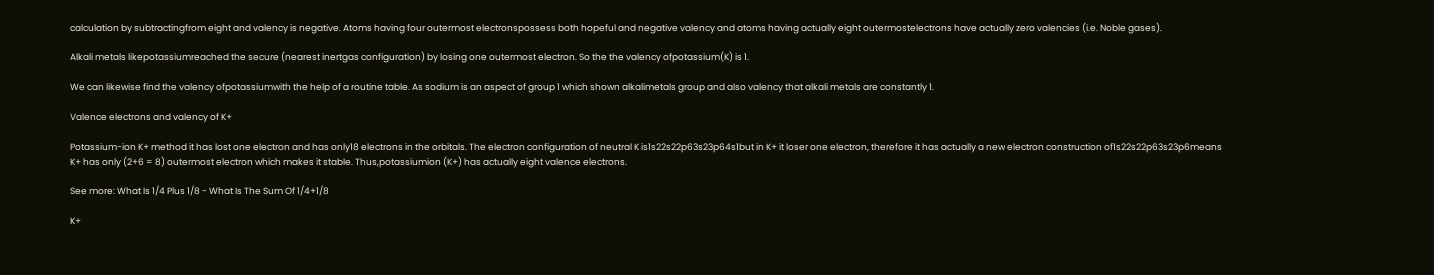calculation by subtractingfrom eight and valency is negative. Atoms having four outermost electronspossess both hopeful and negative valency and atoms having actually eight outermostelectrons have actually zero valencies (i.e. Noble gases).

Alkali metals likepotassiumreached the secure (nearest inertgas configuration) by losing one outermost electron. So the the valency ofpotassium(K) is 1.

We can likewise find the valency ofpotassiumwith the help of a routine table. As sodium is an aspect of group 1 which shown alkalimetals group and also valency that alkali metals are constantly 1.

Valence electrons and valency of K+

Potassium-ion K+ method it has lost one electron and has only18 electrons in the orbitals. The electron configuration of neutral K is1s22s22p63s23p64s1but in K+ it loser one electron, therefore it has actually a new electron construction of1s22s22p63s23p6means K+ has only (2+6 = 8) outermost electron which makes it stable. Thus,potassiumion (K+) has actually eight valence electrons.

See more: What Is 1/4 Plus 1/8 - What Is The Sum Of 1/4+1/8

K+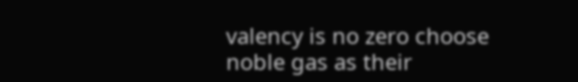valency is no zero choose noble gas as their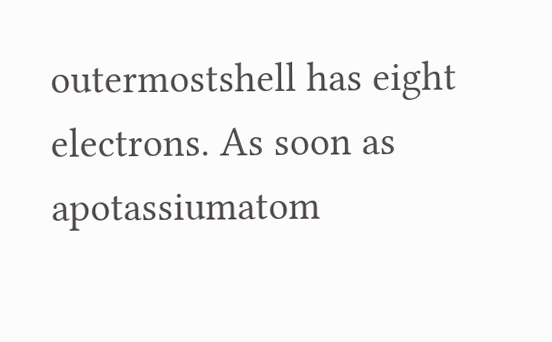outermostshell has eight electrons. As soon as apotassiumatom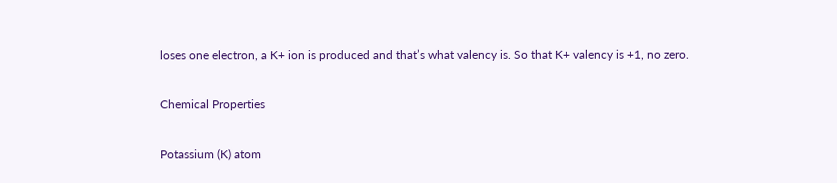loses one electron, a K+ ion is produced and that’s what valency is. So that K+ valency is +1, no zero.

Chemical Properties

Potassium (K) atom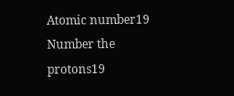Atomic number19
Number the protons19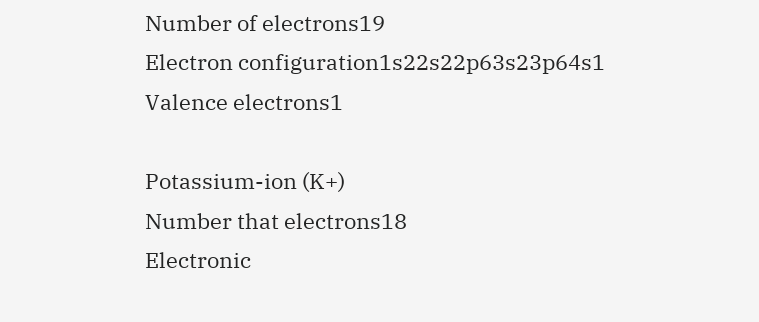Number of electrons19
Electron configuration1s22s22p63s23p64s1
Valence electrons1

Potassium-ion (K+)
Number that electrons18
Electronic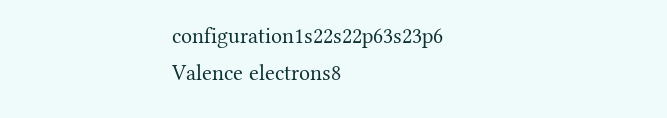configuration1s22s22p63s23p6
Valence electrons8